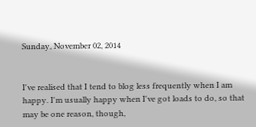Sunday, November 02, 2014


I've realised that I tend to blog less frequently when I am happy. I'm usually happy when I've got loads to do, so that may be one reason, though,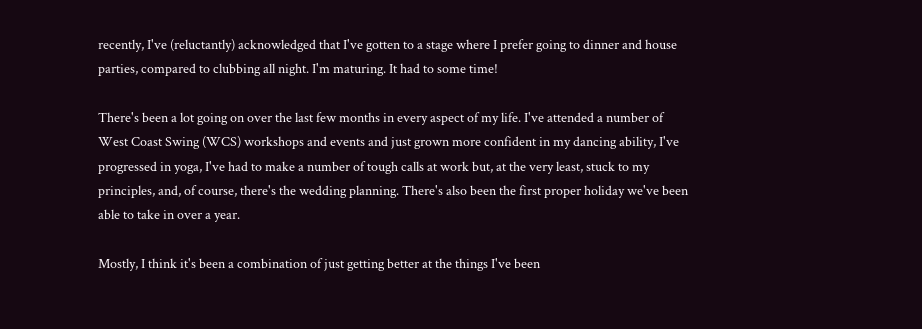recently, I've (reluctantly) acknowledged that I've gotten to a stage where I prefer going to dinner and house parties, compared to clubbing all night. I'm maturing. It had to some time!

There's been a lot going on over the last few months in every aspect of my life. I've attended a number of West Coast Swing (WCS) workshops and events and just grown more confident in my dancing ability, I've progressed in yoga, I've had to make a number of tough calls at work but, at the very least, stuck to my principles, and, of course, there's the wedding planning. There's also been the first proper holiday we've been able to take in over a year.

Mostly, I think it's been a combination of just getting better at the things I've been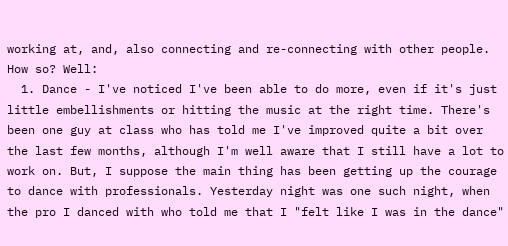working at, and, also connecting and re-connecting with other people.
How so? Well:
  1. Dance - I've noticed I've been able to do more, even if it's just little embellishments or hitting the music at the right time. There's been one guy at class who has told me I've improved quite a bit over the last few months, although I'm well aware that I still have a lot to work on. But, I suppose the main thing has been getting up the courage to dance with professionals. Yesterday night was one such night, when the pro I danced with who told me that I "felt like I was in the dance"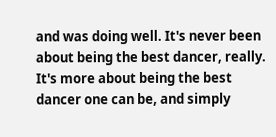and was doing well. It's never been about being the best dancer, really. It's more about being the best dancer one can be, and simply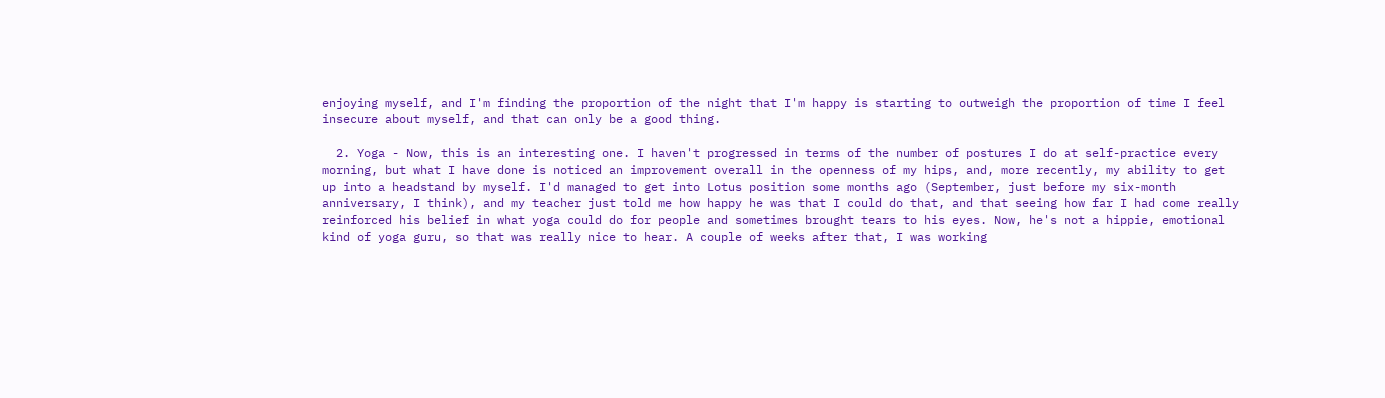enjoying myself, and I'm finding the proportion of the night that I'm happy is starting to outweigh the proportion of time I feel insecure about myself, and that can only be a good thing.

  2. Yoga - Now, this is an interesting one. I haven't progressed in terms of the number of postures I do at self-practice every morning, but what I have done is noticed an improvement overall in the openness of my hips, and, more recently, my ability to get up into a headstand by myself. I'd managed to get into Lotus position some months ago (September, just before my six-month anniversary, I think), and my teacher just told me how happy he was that I could do that, and that seeing how far I had come really reinforced his belief in what yoga could do for people and sometimes brought tears to his eyes. Now, he's not a hippie, emotional kind of yoga guru, so that was really nice to hear. A couple of weeks after that, I was working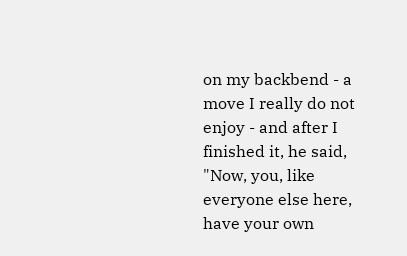on my backbend - a move I really do not enjoy - and after I finished it, he said, "Now, you, like everyone else here, have your own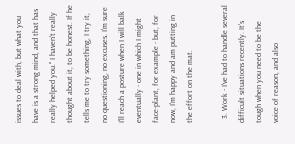issues to deal with, but what you have is a strong mind, and that has really helped you." I haven't really thought about it, to be honest. If he tells me to try something, I try it, no questioning, no excuses. I'm sure I'll reach a posture when I will balk eventually - one in which I might face-plant, for example - but, for now, I'm happy and am putting in the effort on the mat.

  3. Work - I've had to handle several difficult situations recently. It's tough when you need to be the voice of reason, and also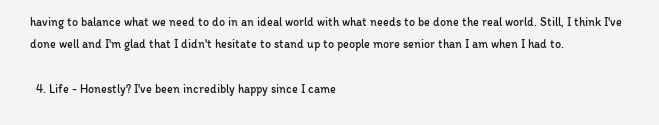having to balance what we need to do in an ideal world with what needs to be done the real world. Still, I think I've done well and I'm glad that I didn't hesitate to stand up to people more senior than I am when I had to.

  4. Life - Honestly? I've been incredibly happy since I came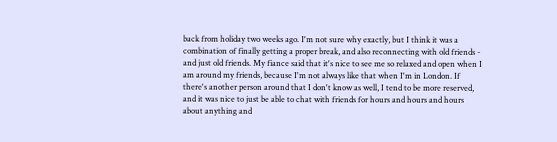back from holiday two weeks ago. I'm not sure why exactly, but I think it was a combination of finally getting a proper break, and also reconnecting with old friends - and just old friends. My fiance said that it's nice to see me so relaxed and open when I am around my friends, because I'm not always like that when I'm in London. If there's another person around that I don't know as well, I tend to be more reserved, and it was nice to just be able to chat with friends for hours and hours and hours about anything and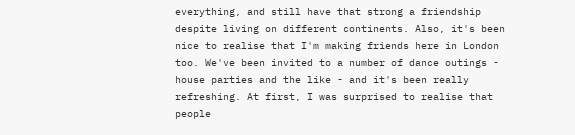everything, and still have that strong a friendship despite living on different continents. Also, it's been nice to realise that I'm making friends here in London too. We've been invited to a number of dance outings - house parties and the like - and it's been really refreshing. At first, I was surprised to realise that people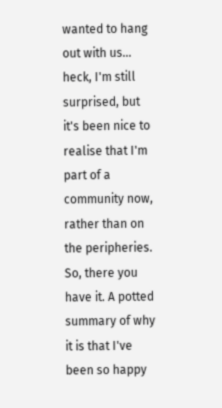wanted to hang out with us... heck, I'm still surprised, but it's been nice to realise that I'm part of a community now, rather than on the peripheries.
So, there you have it. A potted summary of why it is that I've been so happy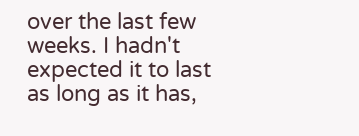over the last few weeks. I hadn't expected it to last as long as it has,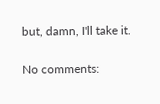but, damn, I'll take it.

No comments: